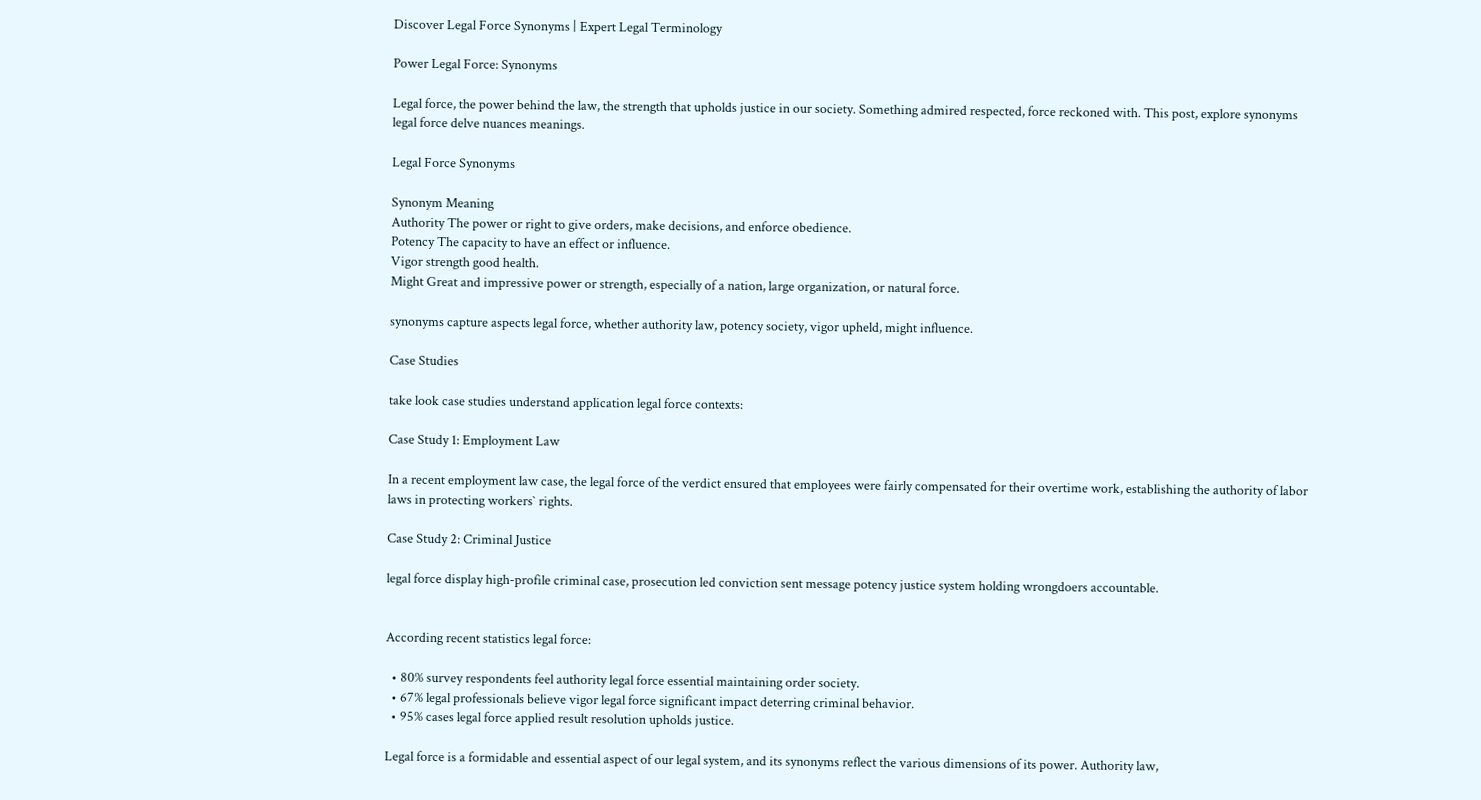Discover Legal Force Synonyms | Expert Legal Terminology

Power Legal Force: Synonyms

Legal force, the power behind the law, the strength that upholds justice in our society. Something admired respected, force reckoned with. This post, explore synonyms legal force delve nuances meanings.

Legal Force Synonyms

Synonym Meaning
Authority The power or right to give orders, make decisions, and enforce obedience.
Potency The capacity to have an effect or influence.
Vigor strength good health.
Might Great and impressive power or strength, especially of a nation, large organization, or natural force.

synonyms capture aspects legal force, whether authority law, potency society, vigor upheld, might influence.

Case Studies

take look case studies understand application legal force contexts:

Case Study 1: Employment Law

In a recent employment law case, the legal force of the verdict ensured that employees were fairly compensated for their overtime work, establishing the authority of labor laws in protecting workers` rights.

Case Study 2: Criminal Justice

legal force display high-profile criminal case, prosecution led conviction sent message potency justice system holding wrongdoers accountable.


According recent statistics legal force:

  • 80% survey respondents feel authority legal force essential maintaining order society.
  • 67% legal professionals believe vigor legal force significant impact deterring criminal behavior.
  • 95% cases legal force applied result resolution upholds justice.

Legal force is a formidable and essential aspect of our legal system, and its synonyms reflect the various dimensions of its power. Authority law,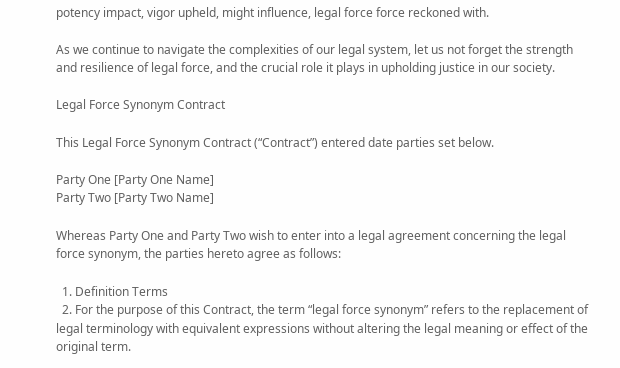potency impact, vigor upheld, might influence, legal force force reckoned with.

As we continue to navigate the complexities of our legal system, let us not forget the strength and resilience of legal force, and the crucial role it plays in upholding justice in our society.

Legal Force Synonym Contract

This Legal Force Synonym Contract (“Contract”) entered date parties set below.

Party One [Party One Name]
Party Two [Party Two Name]

Whereas Party One and Party Two wish to enter into a legal agreement concerning the legal force synonym, the parties hereto agree as follows:

  1. Definition Terms
  2. For the purpose of this Contract, the term “legal force synonym” refers to the replacement of legal terminology with equivalent expressions without altering the legal meaning or effect of the original term.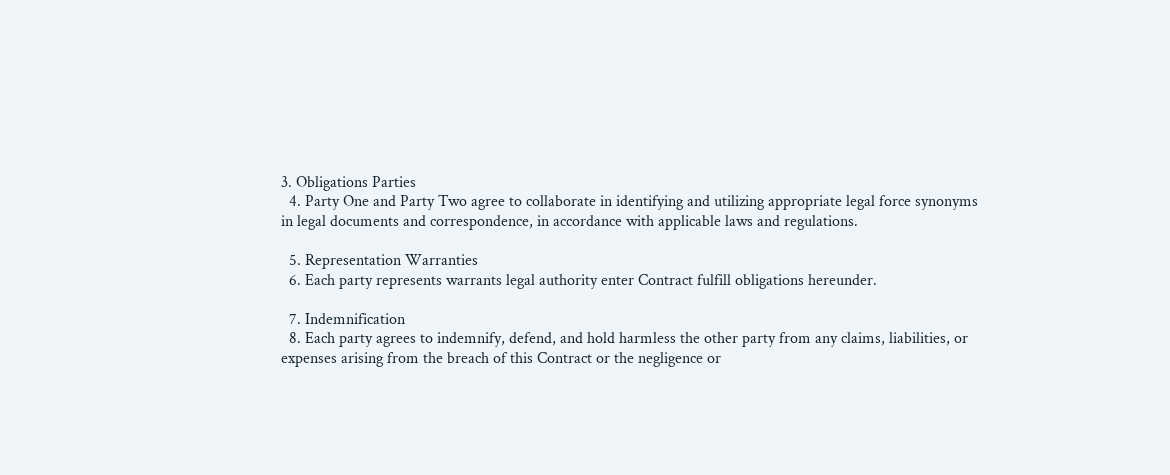3. Obligations Parties
  4. Party One and Party Two agree to collaborate in identifying and utilizing appropriate legal force synonyms in legal documents and correspondence, in accordance with applicable laws and regulations.

  5. Representation Warranties
  6. Each party represents warrants legal authority enter Contract fulfill obligations hereunder.

  7. Indemnification
  8. Each party agrees to indemnify, defend, and hold harmless the other party from any claims, liabilities, or expenses arising from the breach of this Contract or the negligence or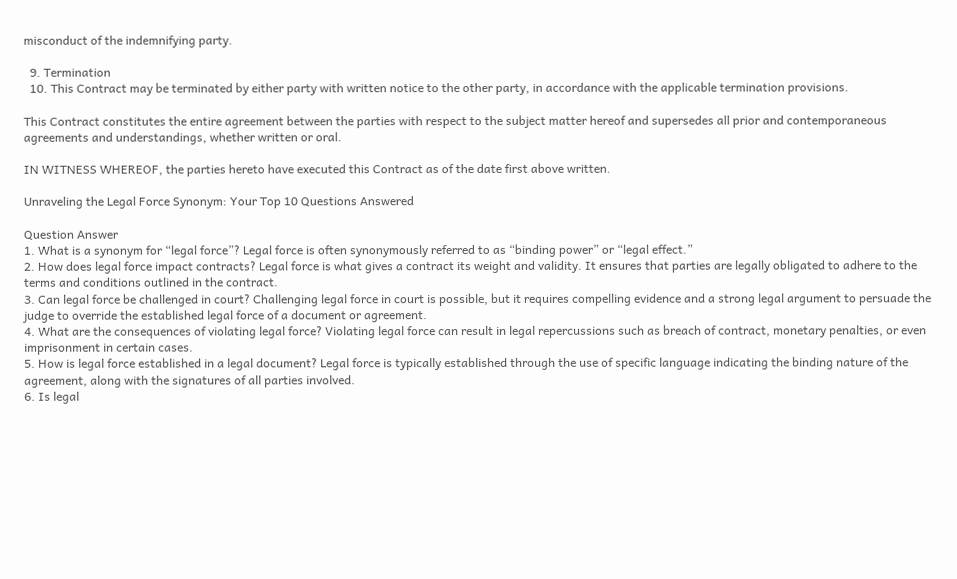misconduct of the indemnifying party.

  9. Termination
  10. This Contract may be terminated by either party with written notice to the other party, in accordance with the applicable termination provisions.

This Contract constitutes the entire agreement between the parties with respect to the subject matter hereof and supersedes all prior and contemporaneous agreements and understandings, whether written or oral.

IN WITNESS WHEREOF, the parties hereto have executed this Contract as of the date first above written.

Unraveling the Legal Force Synonym: Your Top 10 Questions Answered

Question Answer
1. What is a synonym for “legal force”? Legal force is often synonymously referred to as “binding power” or “legal effect.”
2. How does legal force impact contracts? Legal force is what gives a contract its weight and validity. It ensures that parties are legally obligated to adhere to the terms and conditions outlined in the contract.
3. Can legal force be challenged in court? Challenging legal force in court is possible, but it requires compelling evidence and a strong legal argument to persuade the judge to override the established legal force of a document or agreement.
4. What are the consequences of violating legal force? Violating legal force can result in legal repercussions such as breach of contract, monetary penalties, or even imprisonment in certain cases.
5. How is legal force established in a legal document? Legal force is typically established through the use of specific language indicating the binding nature of the agreement, along with the signatures of all parties involved.
6. Is legal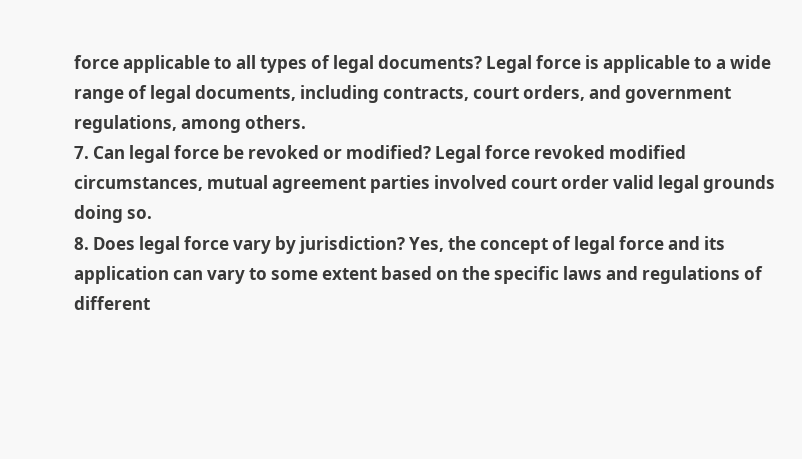force applicable to all types of legal documents? Legal force is applicable to a wide range of legal documents, including contracts, court orders, and government regulations, among others.
7. Can legal force be revoked or modified? Legal force revoked modified circumstances, mutual agreement parties involved court order valid legal grounds doing so.
8. Does legal force vary by jurisdiction? Yes, the concept of legal force and its application can vary to some extent based on the specific laws and regulations of different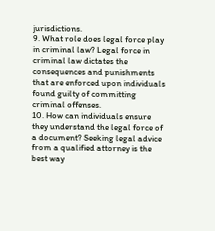jurisdictions.
9. What role does legal force play in criminal law? Legal force in criminal law dictates the consequences and punishments that are enforced upon individuals found guilty of committing criminal offenses.
10. How can individuals ensure they understand the legal force of a document? Seeking legal advice from a qualified attorney is the best way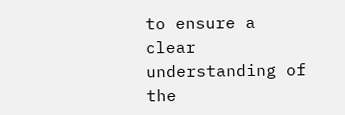to ensure a clear understanding of the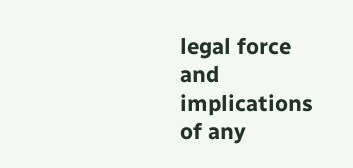legal force and implications of any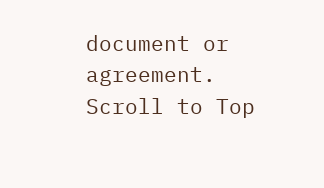document or agreement.
Scroll to Top